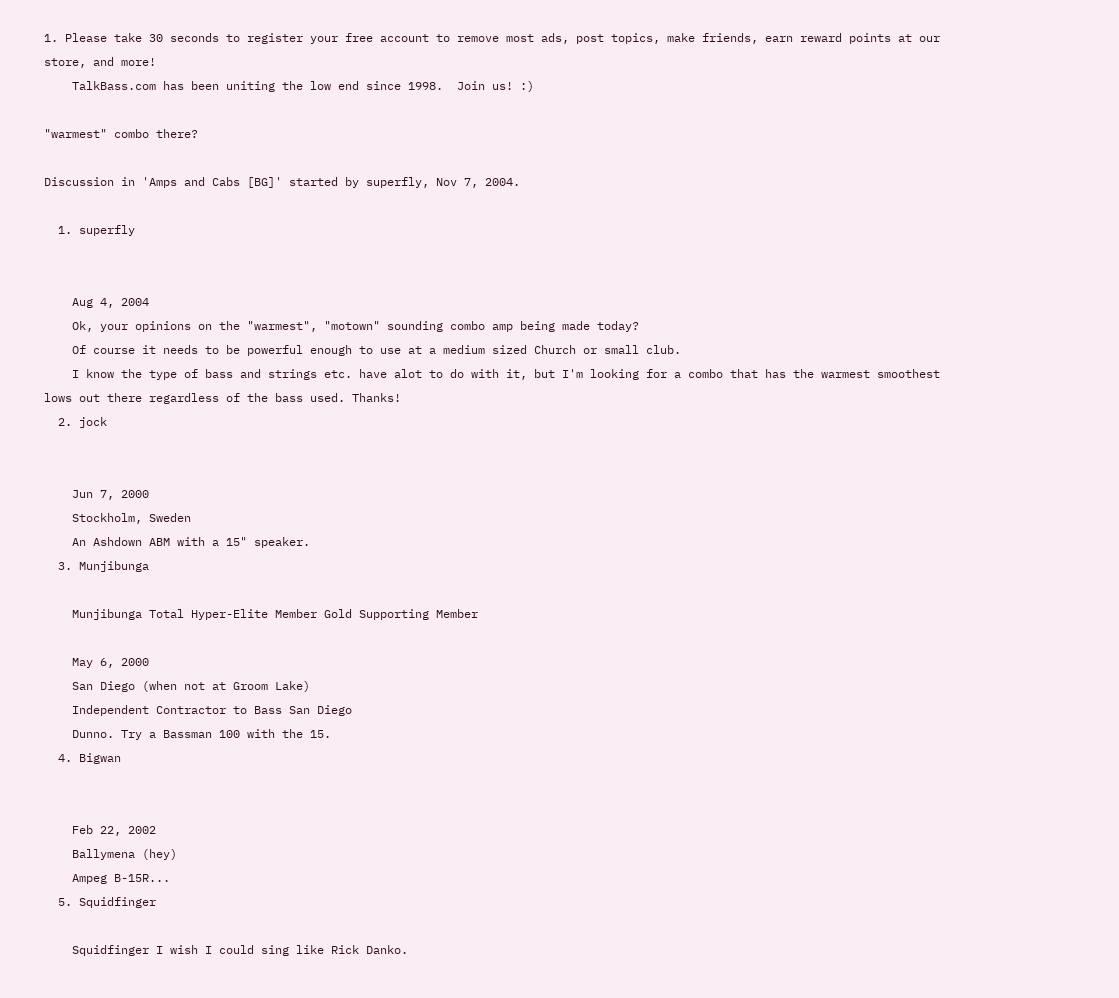1. Please take 30 seconds to register your free account to remove most ads, post topics, make friends, earn reward points at our store, and more!
    TalkBass.com has been uniting the low end since 1998.  Join us! :)

"warmest" combo there?

Discussion in 'Amps and Cabs [BG]' started by superfly, Nov 7, 2004.

  1. superfly


    Aug 4, 2004
    Ok, your opinions on the "warmest", "motown" sounding combo amp being made today?
    Of course it needs to be powerful enough to use at a medium sized Church or small club.
    I know the type of bass and strings etc. have alot to do with it, but I'm looking for a combo that has the warmest smoothest lows out there regardless of the bass used. Thanks!
  2. jock


    Jun 7, 2000
    Stockholm, Sweden
    An Ashdown ABM with a 15" speaker.
  3. Munjibunga

    Munjibunga Total Hyper-Elite Member Gold Supporting Member

    May 6, 2000
    San Diego (when not at Groom Lake)
    Independent Contractor to Bass San Diego
    Dunno. Try a Bassman 100 with the 15.
  4. Bigwan


    Feb 22, 2002
    Ballymena (hey)
    Ampeg B-15R...
  5. Squidfinger

    Squidfinger I wish I could sing like Rick Danko.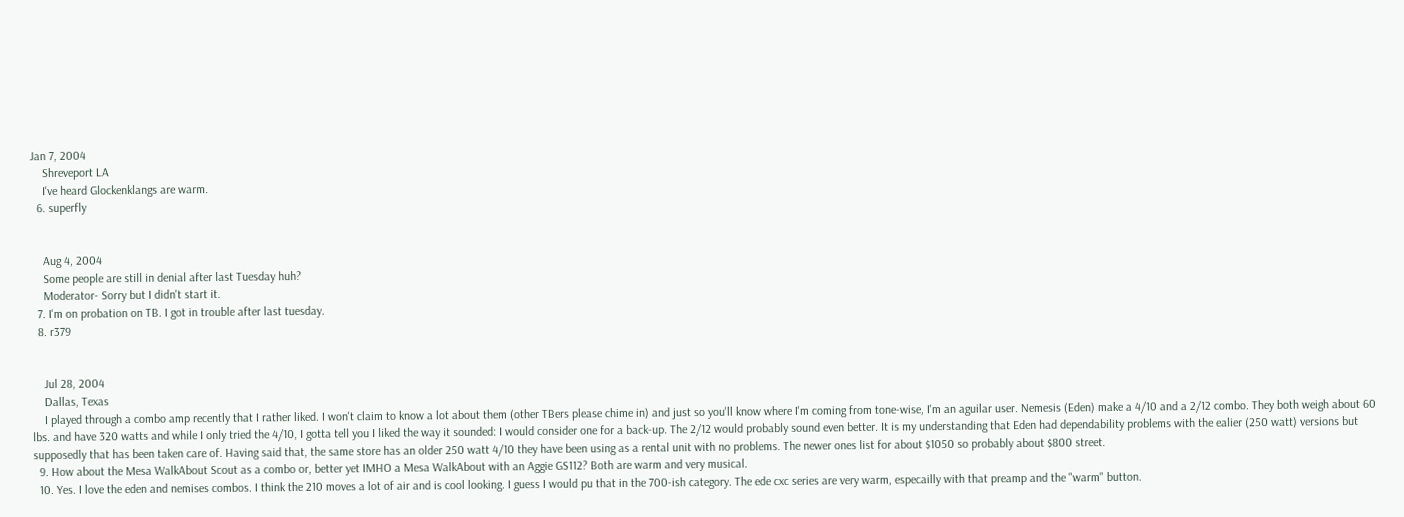Jan 7, 2004
    Shreveport LA
    I've heard Glockenklangs are warm.
  6. superfly


    Aug 4, 2004
    Some people are still in denial after last Tuesday huh?
    Moderator- Sorry but I didn't start it.
  7. I'm on probation on TB. I got in trouble after last tuesday.
  8. r379


    Jul 28, 2004
    Dallas, Texas
    I played through a combo amp recently that I rather liked. I won't claim to know a lot about them (other TBers please chime in) and just so you'll know where I'm coming from tone-wise, I'm an aguilar user. Nemesis (Eden) make a 4/10 and a 2/12 combo. They both weigh about 60 lbs. and have 320 watts and while I only tried the 4/10, I gotta tell you I liked the way it sounded: I would consider one for a back-up. The 2/12 would probably sound even better. It is my understanding that Eden had dependability problems with the ealier (250 watt) versions but supposedly that has been taken care of. Having said that, the same store has an older 250 watt 4/10 they have been using as a rental unit with no problems. The newer ones list for about $1050 so probably about $800 street.
  9. How about the Mesa WalkAbout Scout as a combo or, better yet IMHO a Mesa WalkAbout with an Aggie GS112? Both are warm and very musical.
  10. Yes. I love the eden and nemises combos. I think the 210 moves a lot of air and is cool looking. I guess I would pu that in the 700-ish category. The ede cxc series are very warm, especailly with that preamp and the "warm" button.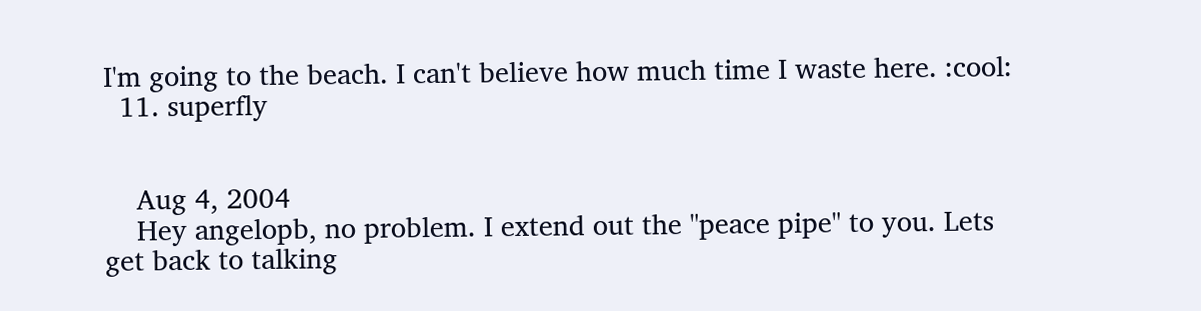I'm going to the beach. I can't believe how much time I waste here. :cool:
  11. superfly


    Aug 4, 2004
    Hey angelopb, no problem. I extend out the "peace pipe" to you. Lets get back to talking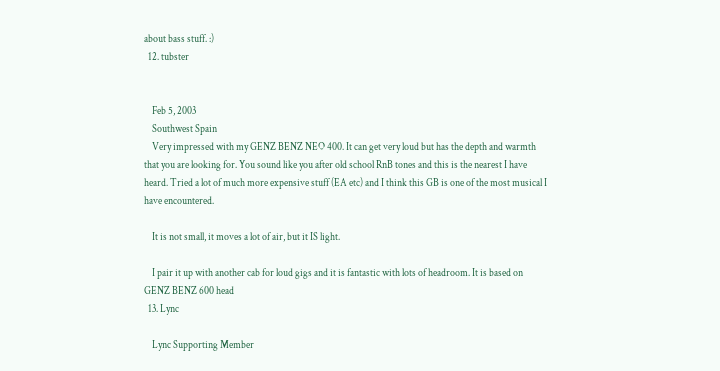about bass stuff. :)
  12. tubster


    Feb 5, 2003
    Southwest Spain
    Very impressed with my GENZ BENZ NEO 400. It can get very loud but has the depth and warmth that you are looking for. You sound like you after old school RnB tones and this is the nearest I have heard. Tried a lot of much more expensive stuff (EA etc) and I think this GB is one of the most musical I have encountered.

    It is not small, it moves a lot of air, but it IS light.

    I pair it up with another cab for loud gigs and it is fantastic with lots of headroom. It is based on GENZ BENZ 600 head
  13. Lync

    Lync Supporting Member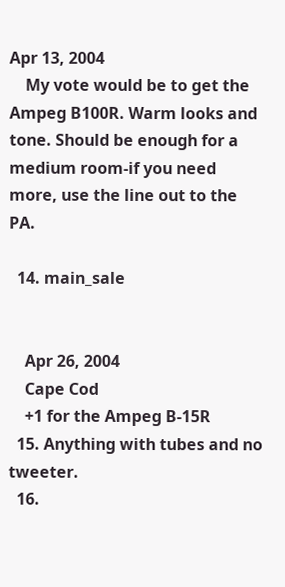Apr 13, 2004
    My vote would be to get the Ampeg B100R. Warm looks and tone. Should be enough for a medium room-if you need more, use the line out to the PA.

  14. main_sale


    Apr 26, 2004
    Cape Cod
    +1 for the Ampeg B-15R
  15. Anything with tubes and no tweeter.
  16.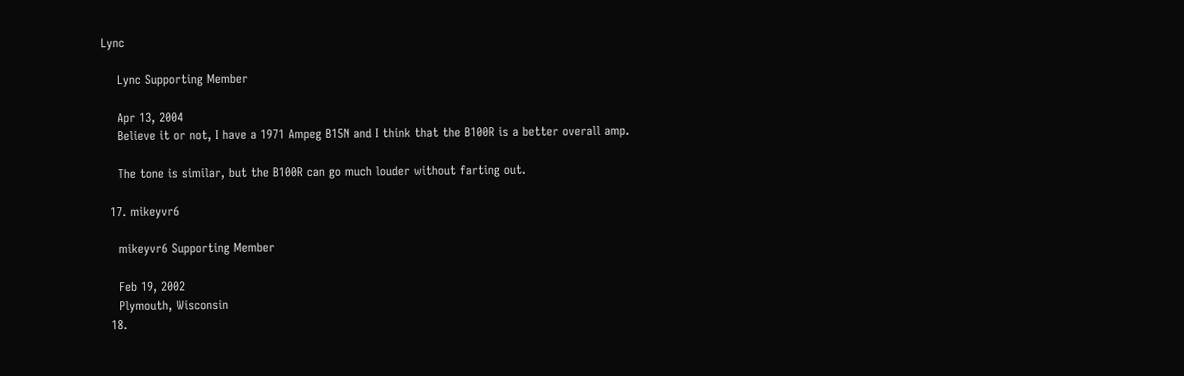Lync

    Lync Supporting Member

    Apr 13, 2004
    Believe it or not, I have a 1971 Ampeg B15N and I think that the B100R is a better overall amp.

    The tone is similar, but the B100R can go much louder without farting out.

  17. mikeyvr6

    mikeyvr6 Supporting Member

    Feb 19, 2002
    Plymouth, Wisconsin
  18.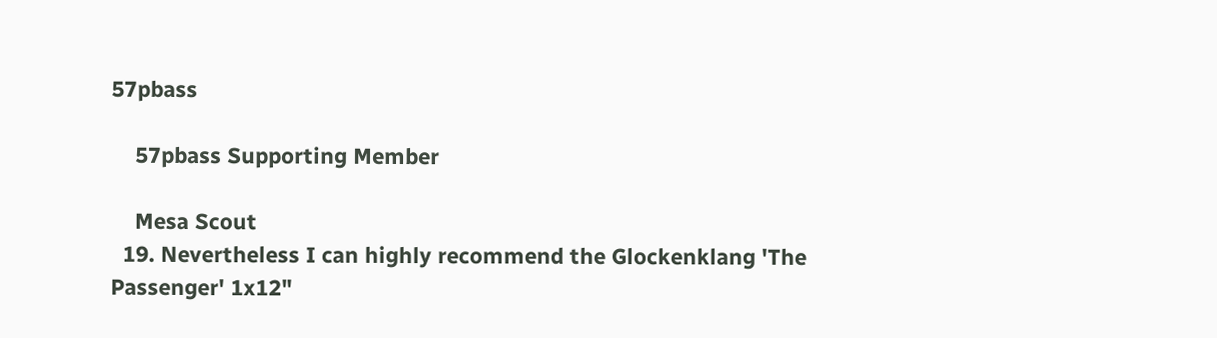57pbass

    57pbass Supporting Member

    Mesa Scout
  19. Nevertheless I can highly recommend the Glockenklang 'The Passenger' 1x12"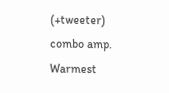(+tweeter) combo amp. Warmest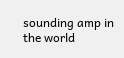sounding amp in the world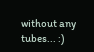without any tubes... :)